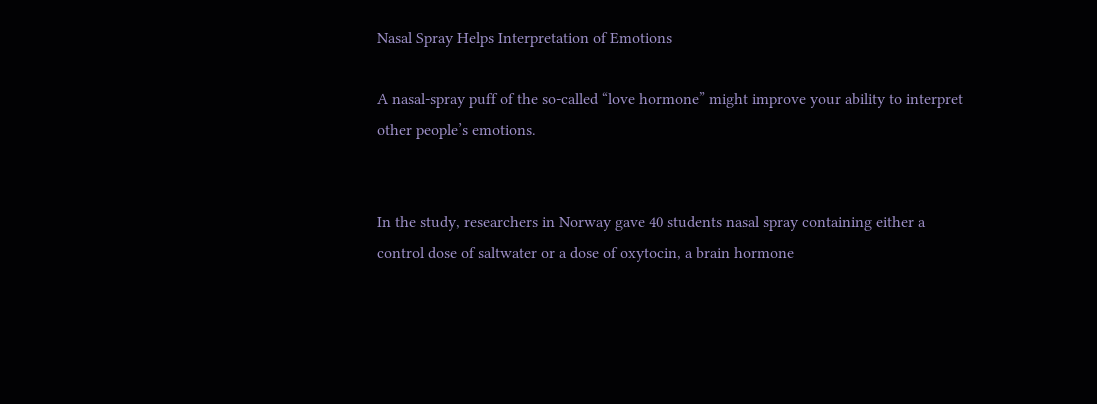Nasal Spray Helps Interpretation of Emotions

A nasal-spray puff of the so-called “love hormone” might improve your ability to interpret other people’s emotions.


In the study, researchers in Norway gave 40 students nasal spray containing either a control dose of saltwater or a dose of oxytocin, a brain hormone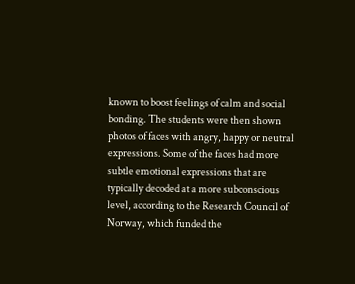known to boost feelings of calm and social bonding. The students were then shown photos of faces with angry, happy or neutral expressions. Some of the faces had more subtle emotional expressions that are typically decoded at a more subconscious level, according to the Research Council of Norway, which funded the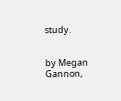study.


by Megan Gannon,